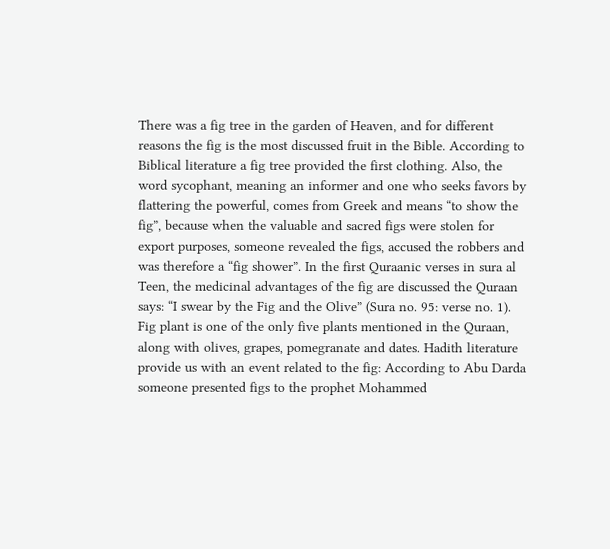There was a fig tree in the garden of Heaven, and for different reasons the fig is the most discussed fruit in the Bible. According to Biblical literature a fig tree provided the first clothing. Also, the word sycophant, meaning an informer and one who seeks favors by flattering the powerful, comes from Greek and means “to show the fig”, because when the valuable and sacred figs were stolen for export purposes, someone revealed the figs, accused the robbers and was therefore a “fig shower”. In the first Quraanic verses in sura al Teen, the medicinal advantages of the fig are discussed the Quraan says: “I swear by the Fig and the Olive” (Sura no. 95: verse no. 1). Fig plant is one of the only five plants mentioned in the Quraan, along with olives, grapes, pomegranate and dates. Hadith literature provide us with an event related to the fig: According to Abu Darda someone presented figs to the prophet Mohammed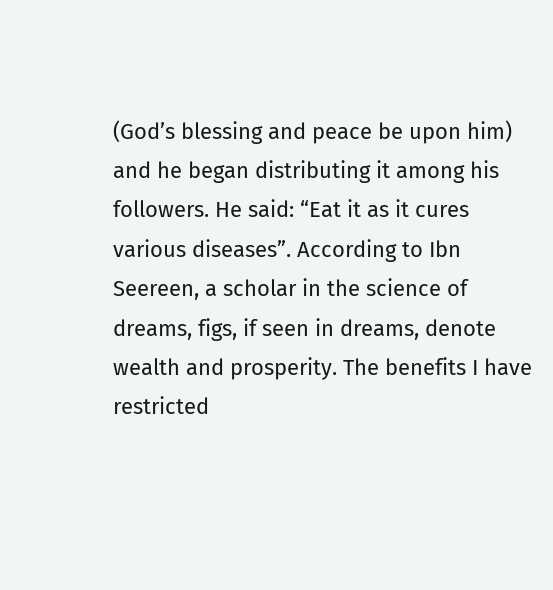(God’s blessing and peace be upon him) and he began distributing it among his followers. He said: “Eat it as it cures various diseases”. According to Ibn Seereen, a scholar in the science of dreams, figs, if seen in dreams, denote wealth and prosperity. The benefits I have restricted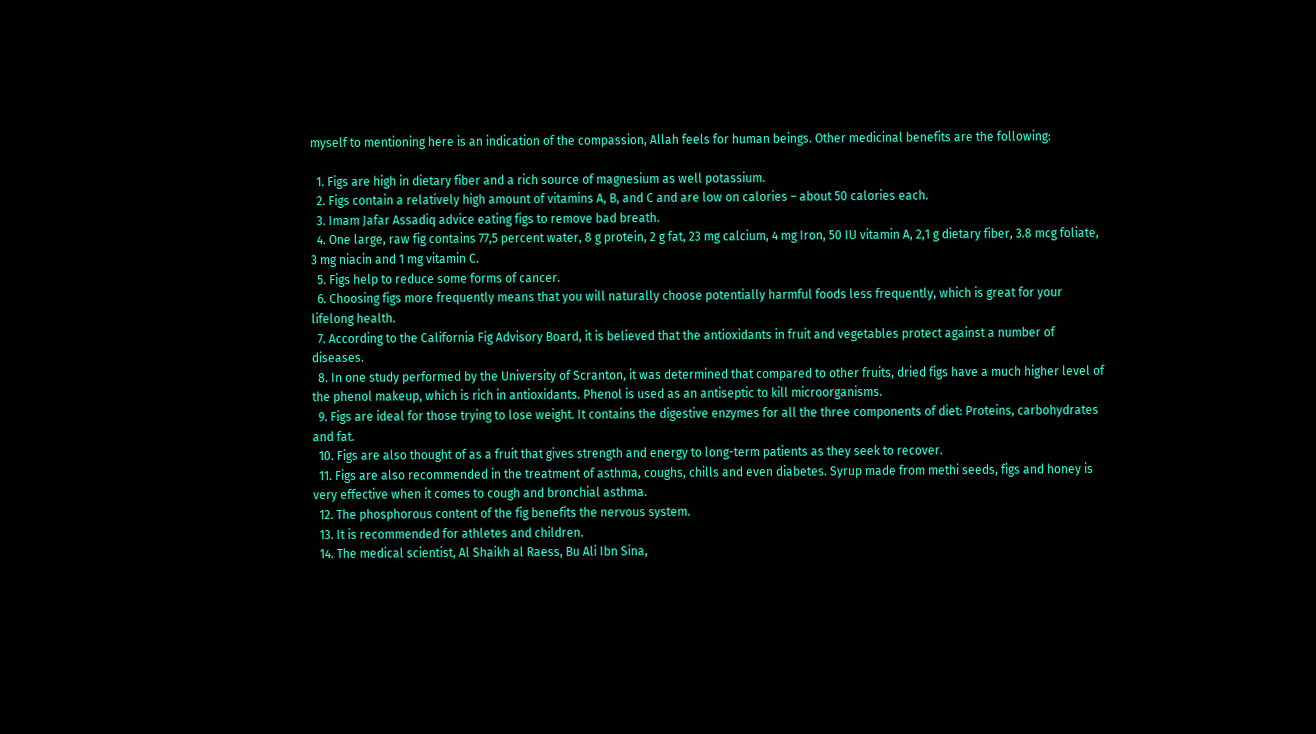myself to mentioning here is an indication of the compassion, Allah feels for human beings. Other medicinal benefits are the following:

  1. Figs are high in dietary fiber and a rich source of magnesium as well potassium.
  2. Figs contain a relatively high amount of vitamins A, B, and C and are low on calories – about 50 calories each.
  3. Imam Jafar Assadiq advice eating figs to remove bad breath.
  4. One large, raw fig contains 77,5 percent water, 8 g protein, 2 g fat, 23 mg calcium, 4 mg Iron, 50 IU vitamin A, 2,1 g dietary fiber, 3.8 mcg foliate, 3 mg niacin and 1 mg vitamin C.
  5. Figs help to reduce some forms of cancer.
  6. Choosing figs more frequently means that you will naturally choose potentially harmful foods less frequently, which is great for your lifelong health.
  7. According to the California Fig Advisory Board, it is believed that the antioxidants in fruit and vegetables protect against a number of diseases.
  8. In one study performed by the University of Scranton, it was determined that compared to other fruits, dried figs have a much higher level of the phenol makeup, which is rich in antioxidants. Phenol is used as an antiseptic to kill microorganisms.
  9. Figs are ideal for those trying to lose weight. It contains the digestive enzymes for all the three components of diet: Proteins, carbohydrates and fat.
  10. Figs are also thought of as a fruit that gives strength and energy to long-term patients as they seek to recover.
  11. Figs are also recommended in the treatment of asthma, coughs, chills and even diabetes. Syrup made from methi seeds, figs and honey is very effective when it comes to cough and bronchial asthma.
  12. The phosphorous content of the fig benefits the nervous system.
  13. It is recommended for athletes and children.
  14. The medical scientist, Al Shaikh al Raess, Bu Ali Ibn Sina,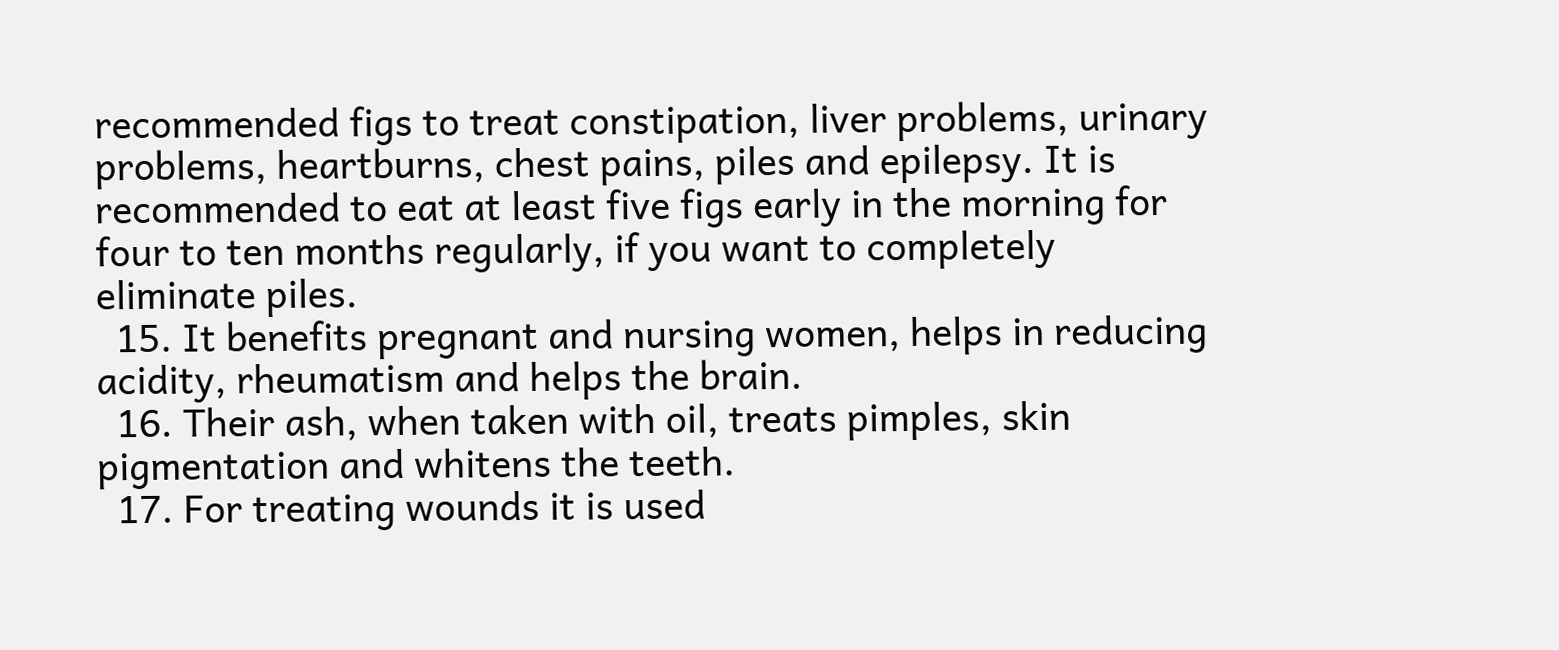recommended figs to treat constipation, liver problems, urinary problems, heartburns, chest pains, piles and epilepsy. It is recommended to eat at least five figs early in the morning for four to ten months regularly, if you want to completely eliminate piles.
  15. It benefits pregnant and nursing women, helps in reducing acidity, rheumatism and helps the brain.
  16. Their ash, when taken with oil, treats pimples, skin pigmentation and whitens the teeth.
  17. For treating wounds it is used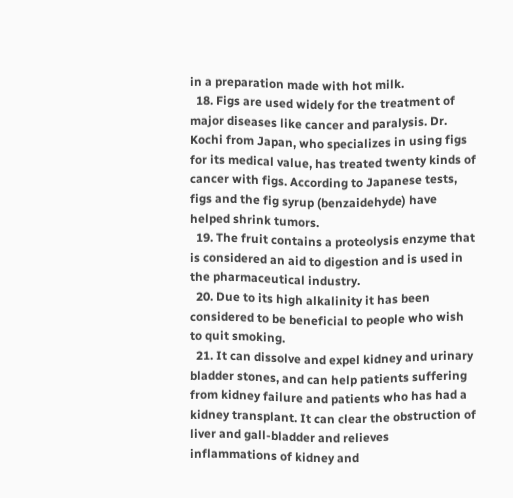in a preparation made with hot milk.
  18. Figs are used widely for the treatment of major diseases like cancer and paralysis. Dr. Kochi from Japan, who specializes in using figs for its medical value, has treated twenty kinds of cancer with figs. According to Japanese tests, figs and the fig syrup (benzaidehyde) have helped shrink tumors.
  19. The fruit contains a proteolysis enzyme that is considered an aid to digestion and is used in the pharmaceutical industry.
  20. Due to its high alkalinity it has been considered to be beneficial to people who wish to quit smoking.
  21. It can dissolve and expel kidney and urinary bladder stones, and can help patients suffering from kidney failure and patients who has had a kidney transplant. It can clear the obstruction of liver and gall-bladder and relieves inflammations of kidney and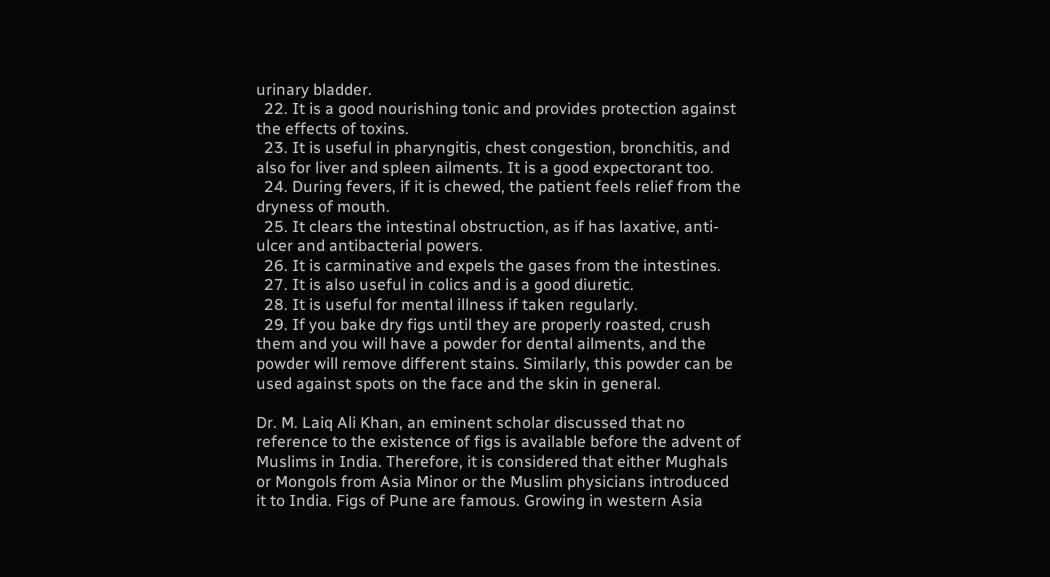urinary bladder.
  22. It is a good nourishing tonic and provides protection against the effects of toxins.
  23. It is useful in pharyngitis, chest congestion, bronchitis, and also for liver and spleen ailments. It is a good expectorant too.
  24. During fevers, if it is chewed, the patient feels relief from the dryness of mouth.
  25. It clears the intestinal obstruction, as if has laxative, anti-ulcer and antibacterial powers.
  26. It is carminative and expels the gases from the intestines.
  27. It is also useful in colics and is a good diuretic.
  28. It is useful for mental illness if taken regularly.
  29. If you bake dry figs until they are properly roasted, crush them and you will have a powder for dental ailments, and the powder will remove different stains. Similarly, this powder can be used against spots on the face and the skin in general.

Dr. M. Laiq Ali Khan, an eminent scholar discussed that no reference to the existence of figs is available before the advent of Muslims in India. Therefore, it is considered that either Mughals or Mongols from Asia Minor or the Muslim physicians introduced it to India. Figs of Pune are famous. Growing in western Asia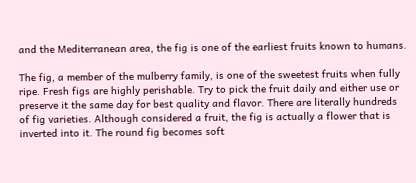and the Mediterranean area, the fig is one of the earliest fruits known to humans.

The fig, a member of the mulberry family, is one of the sweetest fruits when fully ripe. Fresh figs are highly perishable. Try to pick the fruit daily and either use or preserve it the same day for best quality and flavor. There are literally hundreds of fig varieties. Although considered a fruit, the fig is actually a flower that is inverted into it. The round fig becomes soft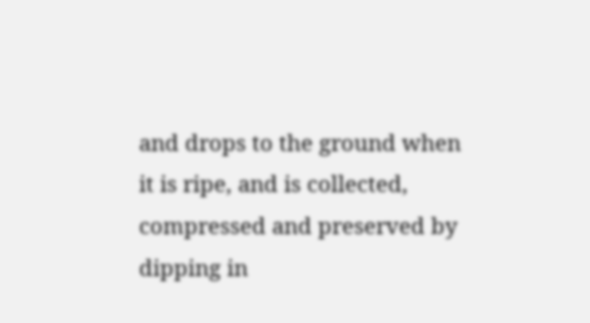and drops to the ground when it is ripe, and is collected, compressed and preserved by dipping in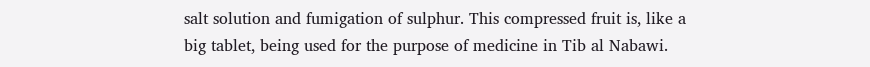salt solution and fumigation of sulphur. This compressed fruit is, like a big tablet, being used for the purpose of medicine in Tib al Nabawi.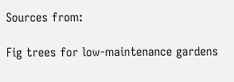Sources from:

Fig trees for low-maintenance gardens